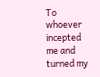To whoever incepted me and turned my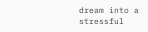dream into a stressful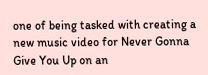one of being tasked with creating a new music video for Never Gonna Give You Up on an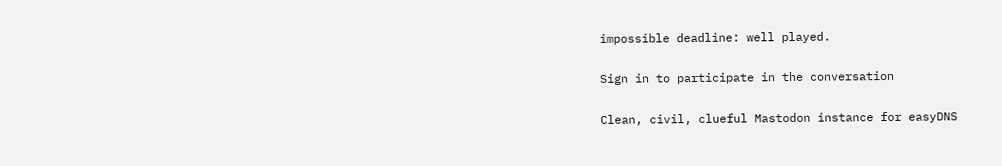impossible deadline: well played.

Sign in to participate in the conversation

Clean, civil, clueful Mastodon instance for easyDNS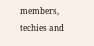members, techies and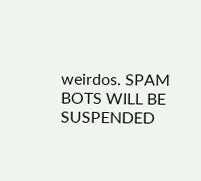weirdos. SPAM BOTS WILL BE SUSPENDED